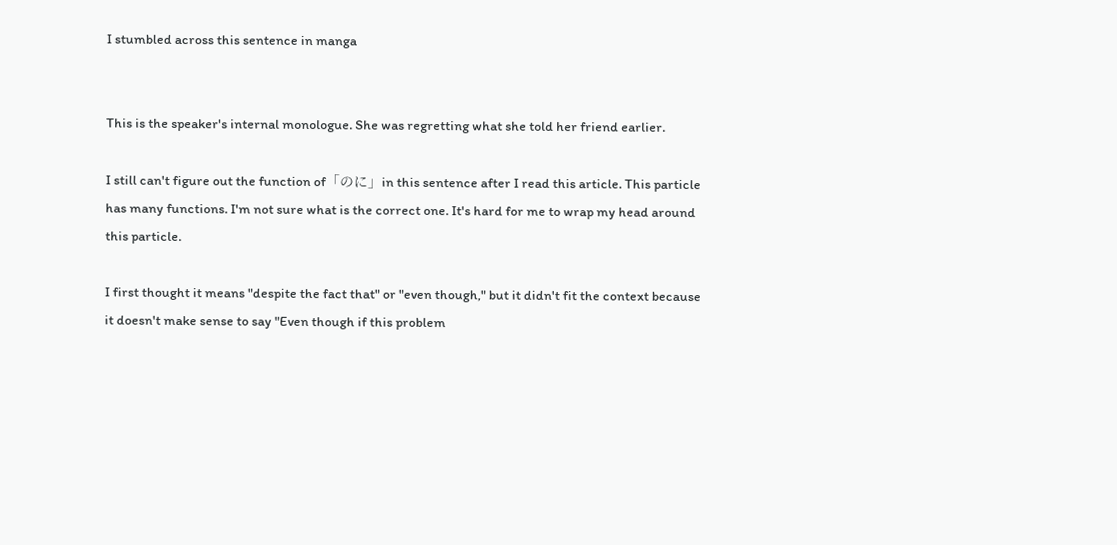I stumbled across this sentence in manga


This is the speaker's internal monologue. She was regretting what she told her friend earlier.

I still can't figure out the function of「のに」in this sentence after I read this article. This particle has many functions. I'm not sure what is the correct one. It's hard for me to wrap my head around this particle.

I first thought it means "despite the fact that" or "even though," but it didn't fit the context because it doesn't make sense to say "Even though if this problem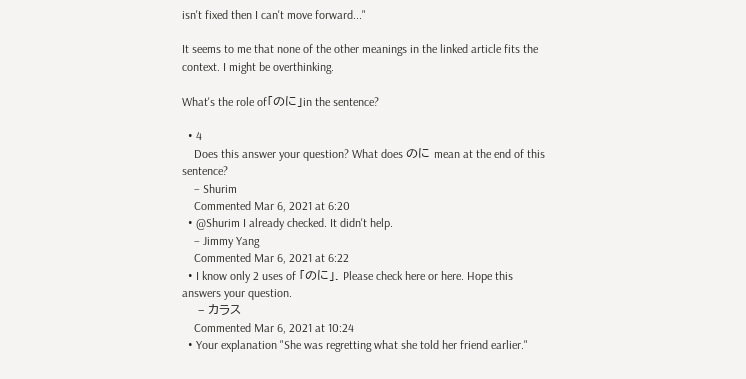isn't fixed then I can't move forward..."

It seems to me that none of the other meanings in the linked article fits the context. I might be overthinking.

What's the role of「のに」in the sentence?

  • 4
    Does this answer your question? What does のに mean at the end of this sentence?
    – Shurim
    Commented Mar 6, 2021 at 6:20
  • @Shurim I already checked. It didn't help.
    – Jimmy Yang
    Commented Mar 6, 2021 at 6:22
  • I know only 2 uses of 「のに」. Please check here or here. Hope this answers your question.
    – カラス
    Commented Mar 6, 2021 at 10:24
  • Your explanation "She was regretting what she told her friend earlier."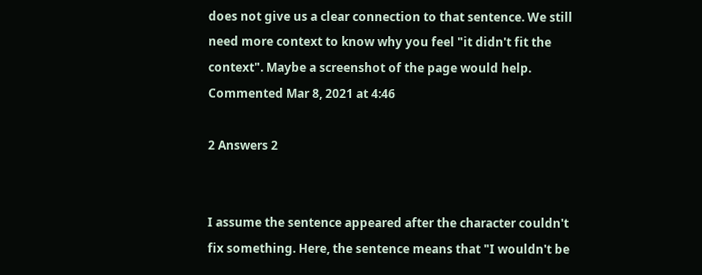does not give us a clear connection to that sentence. We still need more context to know why you feel "it didn't fit the context". Maybe a screenshot of the page would help. Commented Mar 8, 2021 at 4:46

2 Answers 2


I assume the sentence appeared after the character couldn't fix something. Here, the sentence means that "I wouldn't be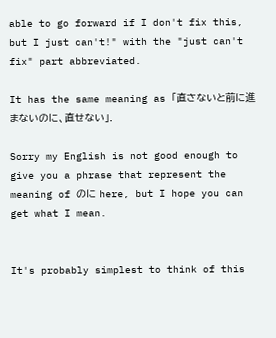able to go forward if I don't fix this, but I just can't!" with the "just can't fix" part abbreviated.

It has the same meaning as 「直さないと前に進まないのに、直せない」.

Sorry my English is not good enough to give you a phrase that represent the meaning of のに here, but I hope you can get what I mean.


It's probably simplest to think of this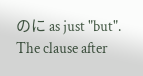のに as just "but". The clause after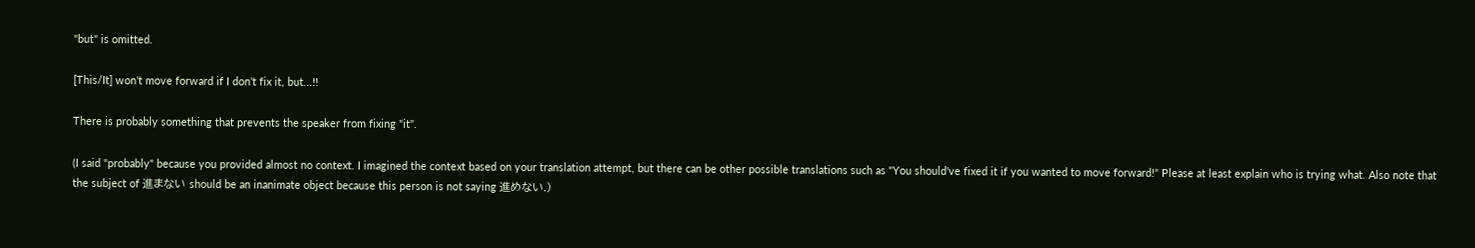"but" is omitted.

[This/It] won't move forward if I don't fix it, but...!!

There is probably something that prevents the speaker from fixing "it".

(I said "probably" because you provided almost no context. I imagined the context based on your translation attempt, but there can be other possible translations such as "You should've fixed it if you wanted to move forward!" Please at least explain who is trying what. Also note that the subject of 進まない should be an inanimate object because this person is not saying 進めない.)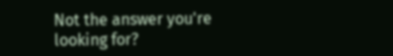Not the answer you're looking for?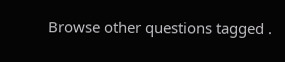Browse other questions tagged .